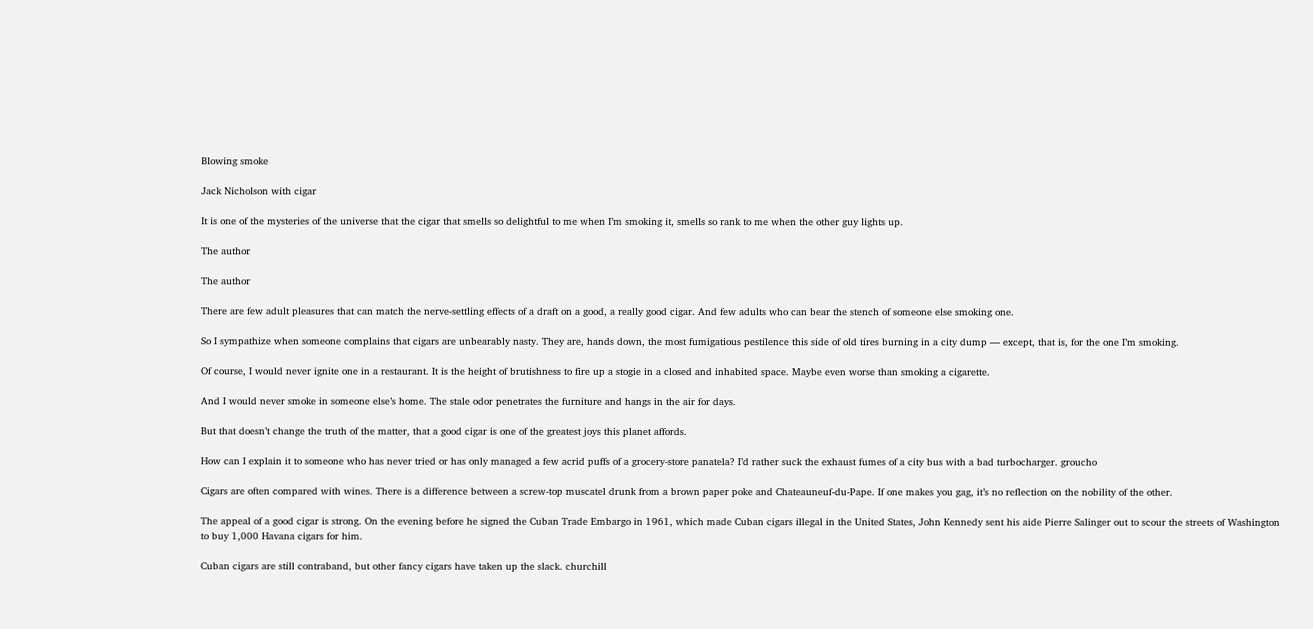Blowing smoke

Jack Nicholson with cigar

It is one of the mysteries of the universe that the cigar that smells so delightful to me when I’m smoking it, smells so rank to me when the other guy lights up.

The author

The author

There are few adult pleasures that can match the nerve-settling effects of a draft on a good, a really good cigar. And few adults who can bear the stench of someone else smoking one.

So I sympathize when someone complains that cigars are unbearably nasty. They are, hands down, the most fumigatious pestilence this side of old tires burning in a city dump — except, that is, for the one I’m smoking.

Of course, I would never ignite one in a restaurant. It is the height of brutishness to fire up a stogie in a closed and inhabited space. Maybe even worse than smoking a cigarette.

And I would never smoke in someone else’s home. The stale odor penetrates the furniture and hangs in the air for days.

But that doesn’t change the truth of the matter, that a good cigar is one of the greatest joys this planet affords.

How can I explain it to someone who has never tried or has only managed a few acrid puffs of a grocery-store panatela? I’d rather suck the exhaust fumes of a city bus with a bad turbocharger. groucho

Cigars are often compared with wines. There is a difference between a screw-top muscatel drunk from a brown paper poke and Chateauneuf-du-Pape. If one makes you gag, it’s no reflection on the nobility of the other.

The appeal of a good cigar is strong. On the evening before he signed the Cuban Trade Embargo in 1961, which made Cuban cigars illegal in the United States, John Kennedy sent his aide Pierre Salinger out to scour the streets of Washington to buy 1,000 Havana cigars for him.

Cuban cigars are still contraband, but other fancy cigars have taken up the slack. churchill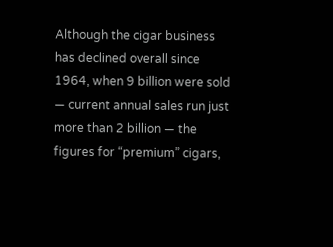Although the cigar business has declined overall since 1964, when 9 billion were sold — current annual sales run just more than 2 billion — the figures for “premium” cigars,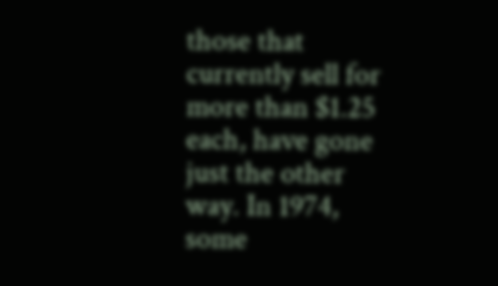those that currently sell for more than $1.25 each, have gone just the other way. In 1974, some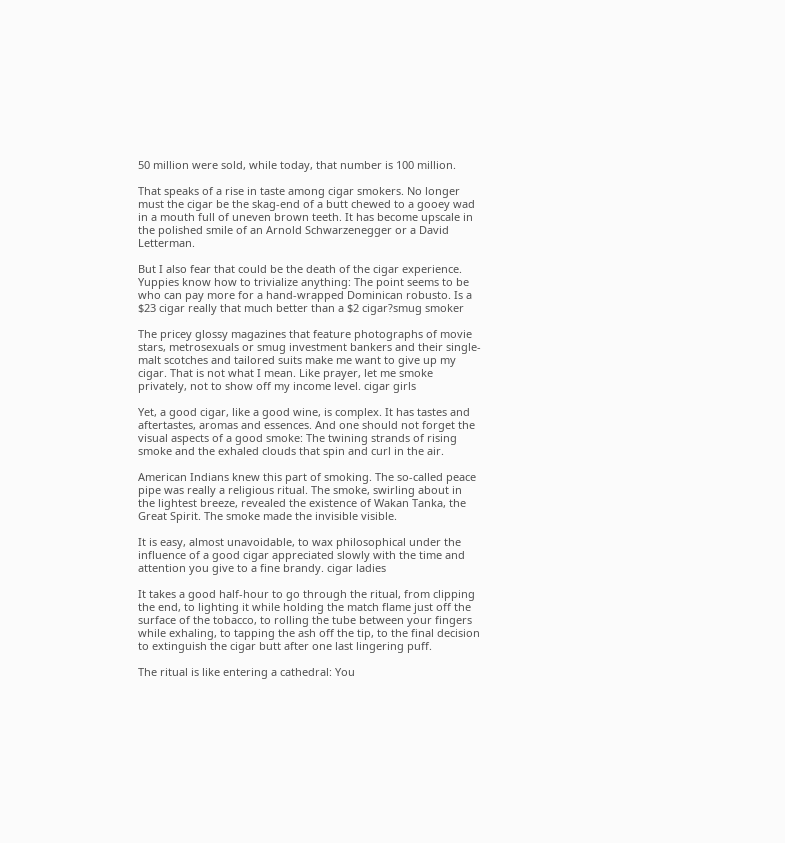50 million were sold, while today, that number is 100 million.

That speaks of a rise in taste among cigar smokers. No longer must the cigar be the skag-end of a butt chewed to a gooey wad in a mouth full of uneven brown teeth. It has become upscale in the polished smile of an Arnold Schwarzenegger or a David Letterman.

But I also fear that could be the death of the cigar experience. Yuppies know how to trivialize anything: The point seems to be who can pay more for a hand-wrapped Dominican robusto. Is a $23 cigar really that much better than a $2 cigar?smug smoker

The pricey glossy magazines that feature photographs of movie stars, metrosexuals or smug investment bankers and their single-malt scotches and tailored suits make me want to give up my cigar. That is not what I mean. Like prayer, let me smoke privately, not to show off my income level. cigar girls

Yet, a good cigar, like a good wine, is complex. It has tastes and aftertastes, aromas and essences. And one should not forget the visual aspects of a good smoke: The twining strands of rising smoke and the exhaled clouds that spin and curl in the air.

American Indians knew this part of smoking. The so-called peace pipe was really a religious ritual. The smoke, swirling about in the lightest breeze, revealed the existence of Wakan Tanka, the Great Spirit. The smoke made the invisible visible.

It is easy, almost unavoidable, to wax philosophical under the influence of a good cigar appreciated slowly with the time and attention you give to a fine brandy. cigar ladies

It takes a good half-hour to go through the ritual, from clipping the end, to lighting it while holding the match flame just off the surface of the tobacco, to rolling the tube between your fingers while exhaling, to tapping the ash off the tip, to the final decision to extinguish the cigar butt after one last lingering puff.

The ritual is like entering a cathedral: You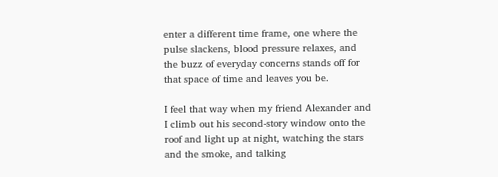enter a different time frame, one where the pulse slackens, blood pressure relaxes, and the buzz of everyday concerns stands off for that space of time and leaves you be.

I feel that way when my friend Alexander and I climb out his second-story window onto the roof and light up at night, watching the stars and the smoke, and talking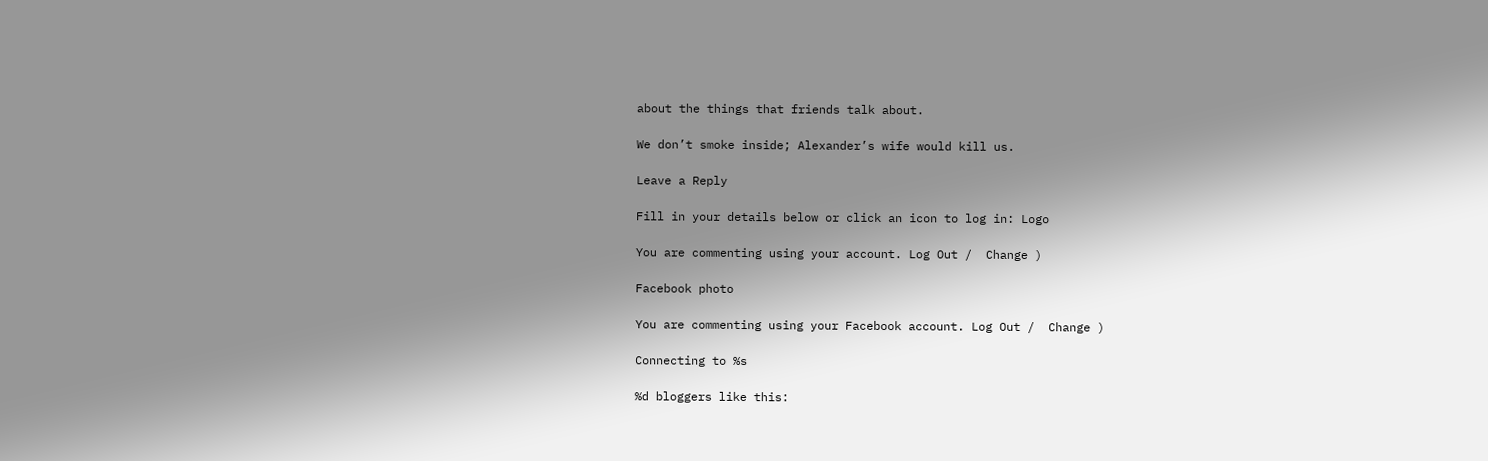about the things that friends talk about.

We don’t smoke inside; Alexander’s wife would kill us.

Leave a Reply

Fill in your details below or click an icon to log in: Logo

You are commenting using your account. Log Out /  Change )

Facebook photo

You are commenting using your Facebook account. Log Out /  Change )

Connecting to %s

%d bloggers like this: